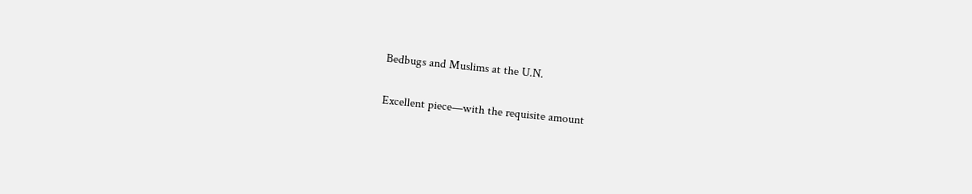Bedbugs and Muslims at the U.N.

Excellent piece—with the requisite amount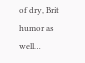of dry, Brit humor as well…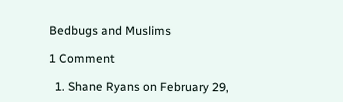Bedbugs and Muslims

1 Comment

  1. Shane Ryans on February 29,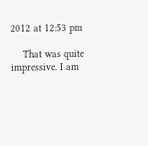2012 at 12:53 pm

    That was quite impressive. I am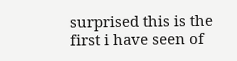surprised this is the first i have seen of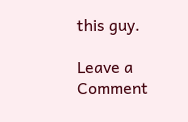this guy.

Leave a Comment